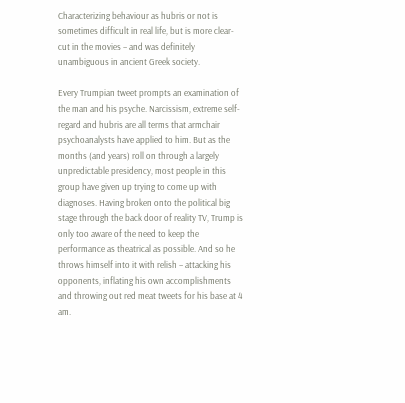Characterizing behaviour as hubris or not is sometimes difficult in real life, but is more clear-cut in the movies – and was definitely unambiguous in ancient Greek society.

Every Trumpian tweet prompts an examination of the man and his psyche. Narcissism, extreme self-regard and hubris are all terms that armchair psychoanalysts have applied to him. But as the months (and years) roll on through a largely unpredictable presidency, most people in this group have given up trying to come up with diagnoses. Having broken onto the political big stage through the back door of reality TV, Trump is only too aware of the need to keep the performance as theatrical as possible. And so he throws himself into it with relish – attacking his opponents, inflating his own accomplishments and throwing out red meat tweets for his base at 4 am.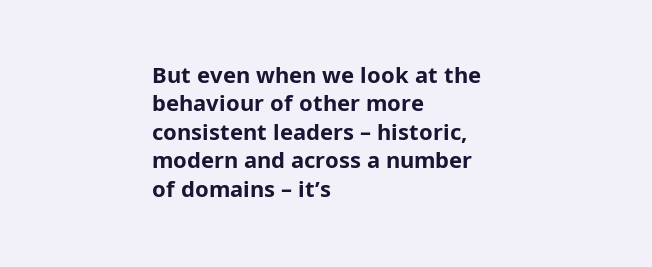But even when we look at the behaviour of other more consistent leaders – historic, modern and across a number of domains – it’s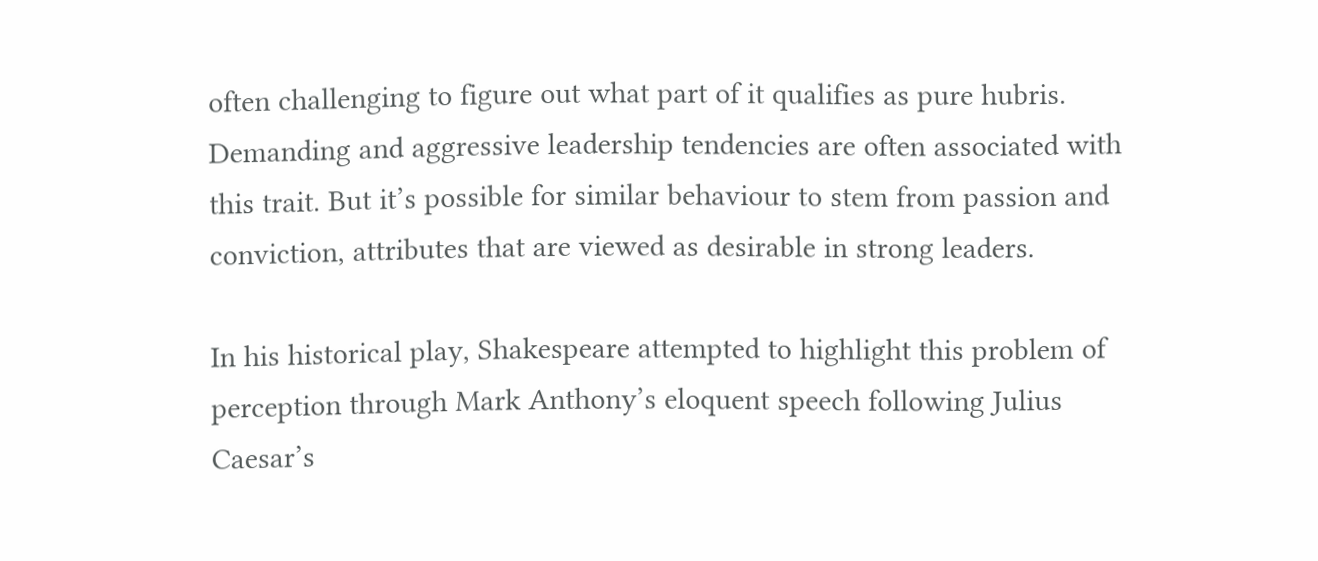often challenging to figure out what part of it qualifies as pure hubris. Demanding and aggressive leadership tendencies are often associated with this trait. But it’s possible for similar behaviour to stem from passion and conviction, attributes that are viewed as desirable in strong leaders.

In his historical play, Shakespeare attempted to highlight this problem of perception through Mark Anthony’s eloquent speech following Julius Caesar’s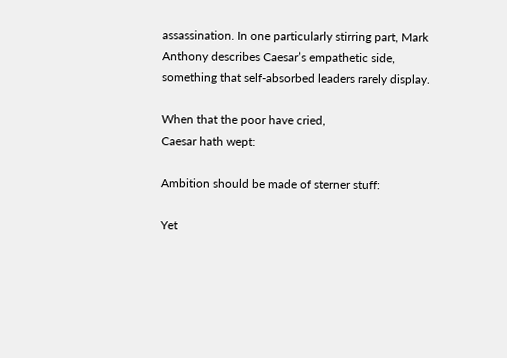assassination. In one particularly stirring part, Mark Anthony describes Caesar’s empathetic side, something that self-absorbed leaders rarely display.

When that the poor have cried,
Caesar hath wept:

Ambition should be made of sterner stuff:

Yet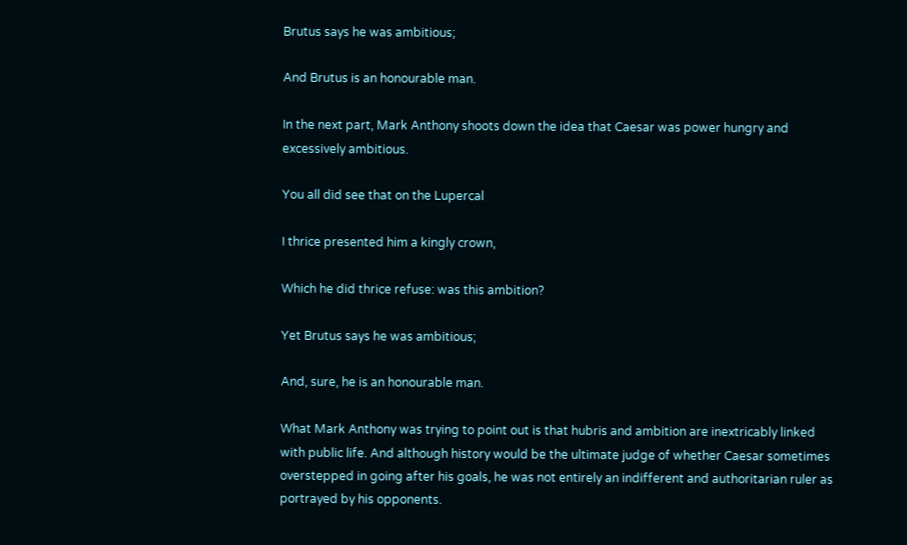Brutus says he was ambitious;

And Brutus is an honourable man.

In the next part, Mark Anthony shoots down the idea that Caesar was power hungry and excessively ambitious.

You all did see that on the Lupercal

I thrice presented him a kingly crown,

Which he did thrice refuse: was this ambition?

Yet Brutus says he was ambitious;

And, sure, he is an honourable man.

What Mark Anthony was trying to point out is that hubris and ambition are inextricably linked with public life. And although history would be the ultimate judge of whether Caesar sometimes overstepped in going after his goals, he was not entirely an indifferent and authoritarian ruler as portrayed by his opponents.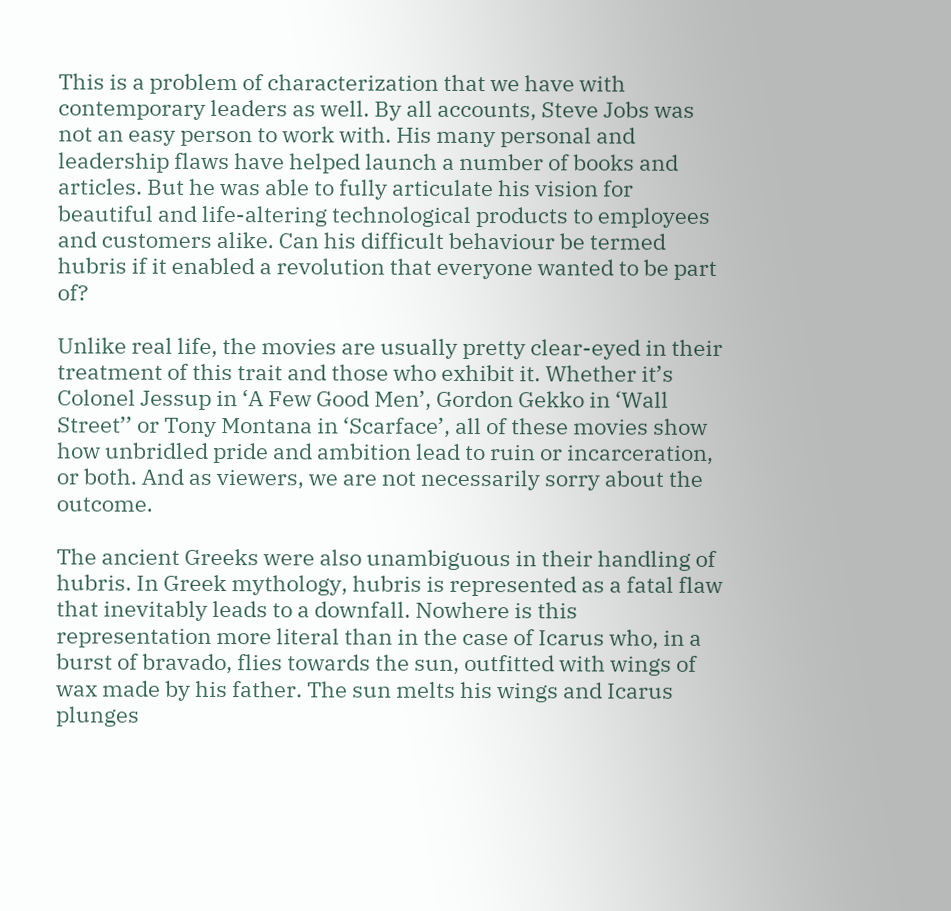This is a problem of characterization that we have with contemporary leaders as well. By all accounts, Steve Jobs was not an easy person to work with. His many personal and leadership flaws have helped launch a number of books and articles. But he was able to fully articulate his vision for beautiful and life-altering technological products to employees and customers alike. Can his difficult behaviour be termed hubris if it enabled a revolution that everyone wanted to be part of?

Unlike real life, the movies are usually pretty clear-eyed in their treatment of this trait and those who exhibit it. Whether it’s Colonel Jessup in ‘A Few Good Men’, Gordon Gekko in ‘Wall Street’’ or Tony Montana in ‘Scarface’, all of these movies show how unbridled pride and ambition lead to ruin or incarceration, or both. And as viewers, we are not necessarily sorry about the outcome.

The ancient Greeks were also unambiguous in their handling of hubris. In Greek mythology, hubris is represented as a fatal flaw that inevitably leads to a downfall. Nowhere is this representation more literal than in the case of Icarus who, in a burst of bravado, flies towards the sun, outfitted with wings of wax made by his father. The sun melts his wings and Icarus plunges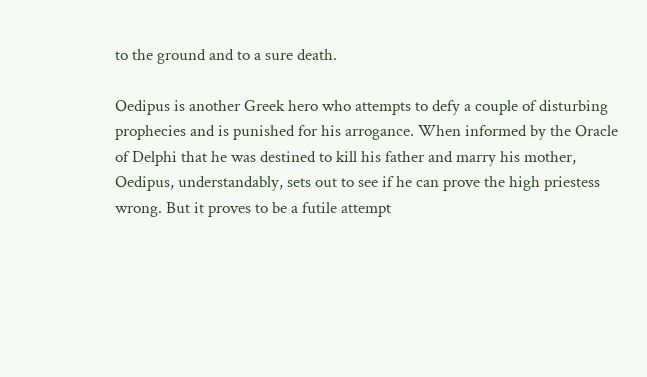to the ground and to a sure death.

Oedipus is another Greek hero who attempts to defy a couple of disturbing prophecies and is punished for his arrogance. When informed by the Oracle of Delphi that he was destined to kill his father and marry his mother, Oedipus, understandably, sets out to see if he can prove the high priestess wrong. But it proves to be a futile attempt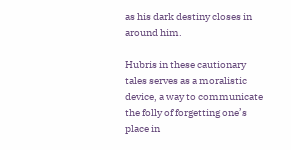as his dark destiny closes in around him.

Hubris in these cautionary tales serves as a moralistic device, a way to communicate the folly of forgetting one’s place in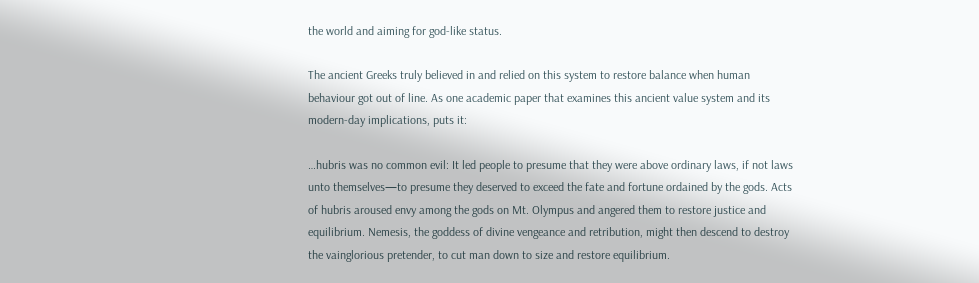the world and aiming for god-like status.

The ancient Greeks truly believed in and relied on this system to restore balance when human behaviour got out of line. As one academic paper that examines this ancient value system and its modern-day implications, puts it:

…hubris was no common evil: It led people to presume that they were above ordinary laws, if not laws unto themselves—to presume they deserved to exceed the fate and fortune ordained by the gods. Acts of hubris aroused envy among the gods on Mt. Olympus and angered them to restore justice and equilibrium. Nemesis, the goddess of divine vengeance and retribution, might then descend to destroy the vainglorious pretender, to cut man down to size and restore equilibrium.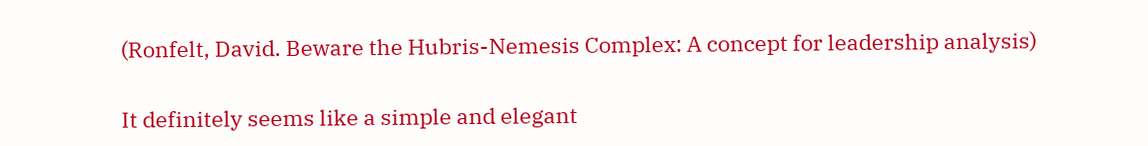(Ronfelt, David. Beware the Hubris-Nemesis Complex: A concept for leadership analysis)

It definitely seems like a simple and elegant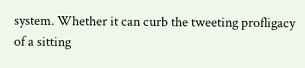system. Whether it can curb the tweeting profligacy of a sitting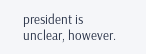president is unclear, however.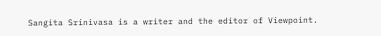Sangita Srinivasa is a writer and the editor of Viewpoint.